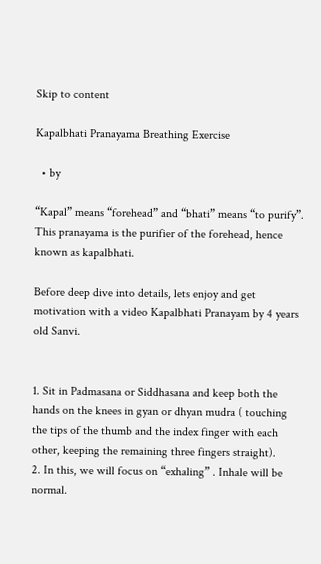Skip to content

Kapalbhati Pranayama Breathing Exercise

  • by

“Kapal” means “forehead” and “bhati” means “to purify”. This pranayama is the purifier of the forehead, hence known as kapalbhati.

Before deep dive into details, lets enjoy and get motivation with a video Kapalbhati Pranayam by 4 years old Sanvi.


1. Sit in Padmasana or Siddhasana and keep both the hands on the knees in gyan or dhyan mudra ( touching the tips of the thumb and the index finger with each other, keeping the remaining three fingers straight).
2. In this, we will focus on “exhaling” . Inhale will be normal.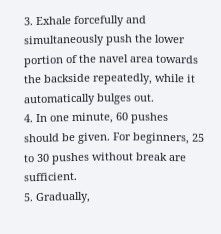3. Exhale forcefully and simultaneously push the lower portion of the navel area towards the backside repeatedly, while it automatically bulges out.
4. In one minute, 60 pushes should be given. For beginners, 25 to 30 pushes without break are sufficient.
5. Gradually,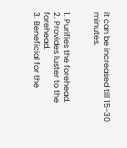it can be increased till 15-30 minutes.


1. Purifies the forehead.
2. Provides luster to the forehead.
3. Beneficial for the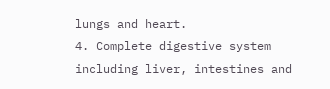lungs and heart.
4. Complete digestive system including liver, intestines and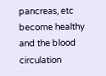pancreas, etc become healthy and the blood circulation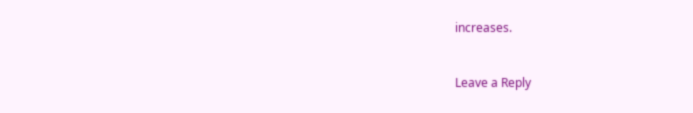increases.


Leave a Reply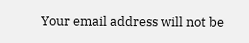Your email address will not be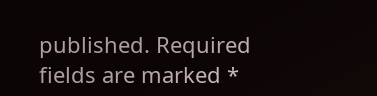published. Required fields are marked *